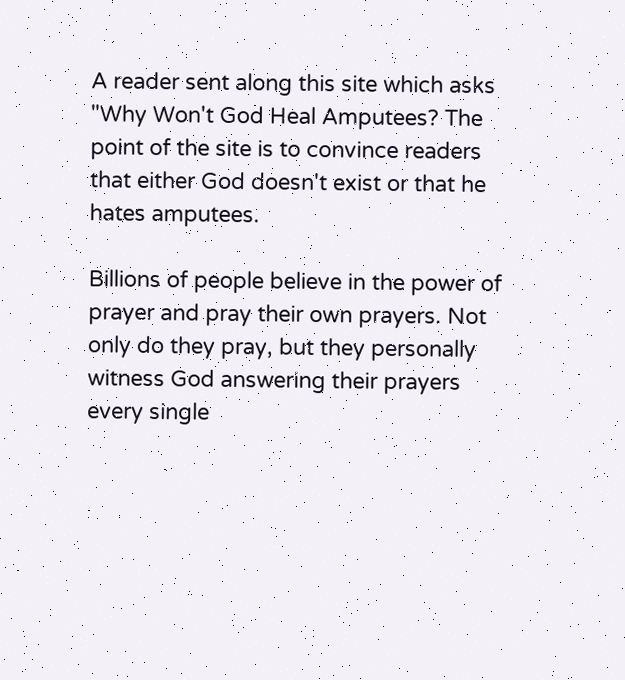A reader sent along this site which asks "Why Won't God Heal Amputees? The point of the site is to convince readers that either God doesn't exist or that he hates amputees.

Billions of people believe in the power of prayer and pray their own prayers. Not only do they pray, but they personally witness God answering their prayers every single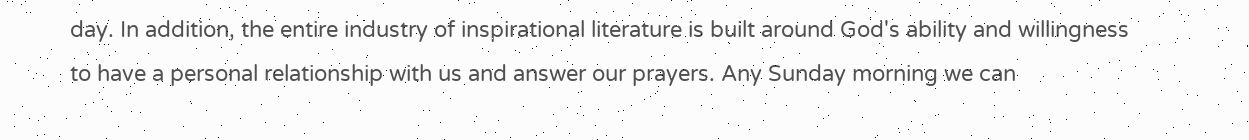day. In addition, the entire industry of inspirational literature is built around God's ability and willingness to have a personal relationship with us and answer our prayers. Any Sunday morning we can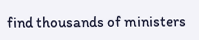find thousands of ministers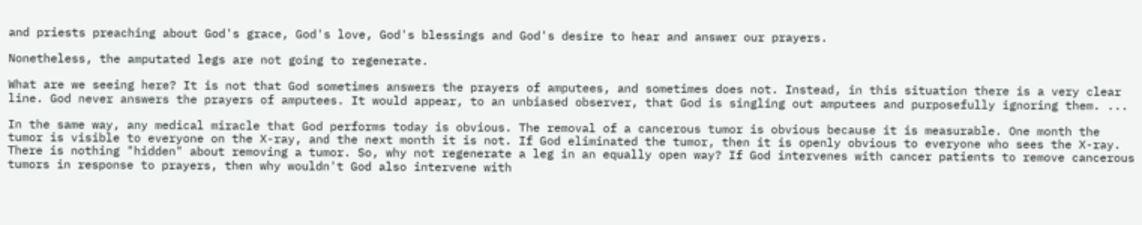and priests preaching about God's grace, God's love, God's blessings and God's desire to hear and answer our prayers.

Nonetheless, the amputated legs are not going to regenerate.

What are we seeing here? It is not that God sometimes answers the prayers of amputees, and sometimes does not. Instead, in this situation there is a very clear line. God never answers the prayers of amputees. It would appear, to an unbiased observer, that God is singling out amputees and purposefully ignoring them. ...

In the same way, any medical miracle that God performs today is obvious. The removal of a cancerous tumor is obvious because it is measurable. One month the tumor is visible to everyone on the X-ray, and the next month it is not. If God eliminated the tumor, then it is openly obvious to everyone who sees the X-ray. There is nothing "hidden" about removing a tumor. So, why not regenerate a leg in an equally open way? If God intervenes with cancer patients to remove cancerous tumors in response to prayers, then why wouldn't God also intervene with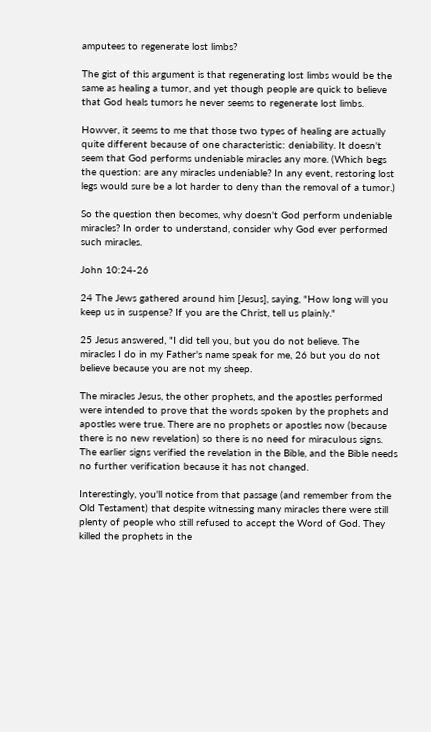amputees to regenerate lost limbs?

The gist of this argument is that regenerating lost limbs would be the same as healing a tumor, and yet though people are quick to believe that God heals tumors he never seems to regenerate lost limbs.

Howver, it seems to me that those two types of healing are actually quite different because of one characteristic: deniability. It doesn't seem that God performs undeniable miracles any more. (Which begs the question: are any miracles undeniable? In any event, restoring lost legs would sure be a lot harder to deny than the removal of a tumor.)

So the question then becomes, why doesn't God perform undeniable miracles? In order to understand, consider why God ever performed such miracles.

John 10:24-26

24 The Jews gathered around him [Jesus], saying, "How long will you
keep us in suspense? If you are the Christ, tell us plainly."

25 Jesus answered, "I did tell you, but you do not believe. The
miracles I do in my Father's name speak for me, 26 but you do not
believe because you are not my sheep.

The miracles Jesus, the other prophets, and the apostles performed were intended to prove that the words spoken by the prophets and apostles were true. There are no prophets or apostles now (because there is no new revelation) so there is no need for miraculous signs. The earlier signs verified the revelation in the Bible, and the Bible needs no further verification because it has not changed.

Interestingly, you'll notice from that passage (and remember from the
Old Testament) that despite witnessing many miracles there were still plenty of people who still refused to accept the Word of God. They killed the prophets in the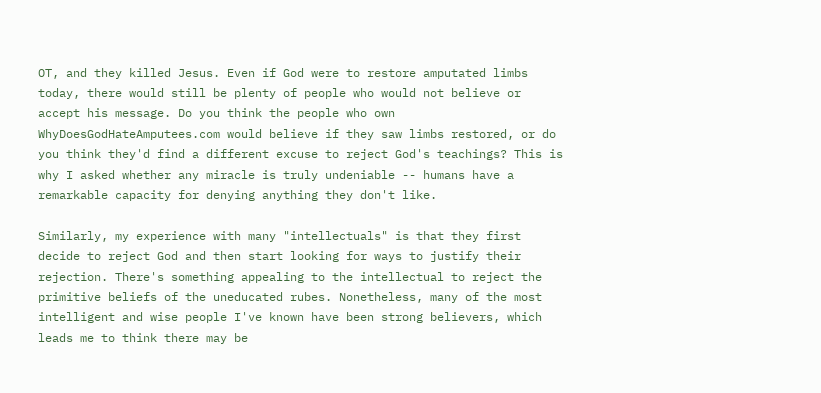OT, and they killed Jesus. Even if God were to restore amputated limbs today, there would still be plenty of people who would not believe or accept his message. Do you think the people who own WhyDoesGodHateAmputees.com would believe if they saw limbs restored, or do you think they'd find a different excuse to reject God's teachings? This is why I asked whether any miracle is truly undeniable -- humans have a remarkable capacity for denying anything they don't like.

Similarly, my experience with many "intellectuals" is that they first decide to reject God and then start looking for ways to justify their rejection. There's something appealing to the intellectual to reject the primitive beliefs of the uneducated rubes. Nonetheless, many of the most intelligent and wise people I've known have been strong believers, which leads me to think there may be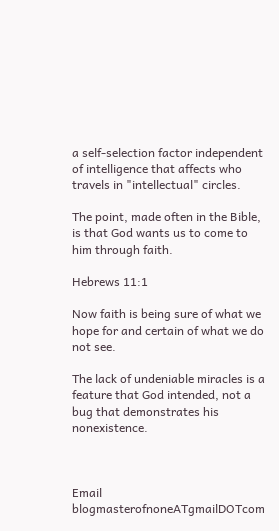a self-selection factor independent of intelligence that affects who travels in "intellectual" circles.

The point, made often in the Bible, is that God wants us to come to him through faith.

Hebrews 11:1

Now faith is being sure of what we hope for and certain of what we do not see.

The lack of undeniable miracles is a feature that God intended, not a bug that demonstrates his nonexistence.



Email blogmasterofnoneATgmailDOTcom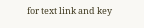for text link and key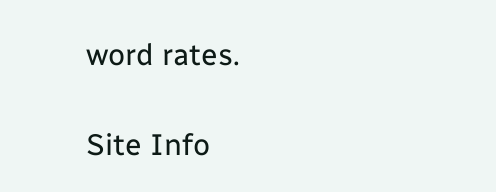word rates.

Site Info